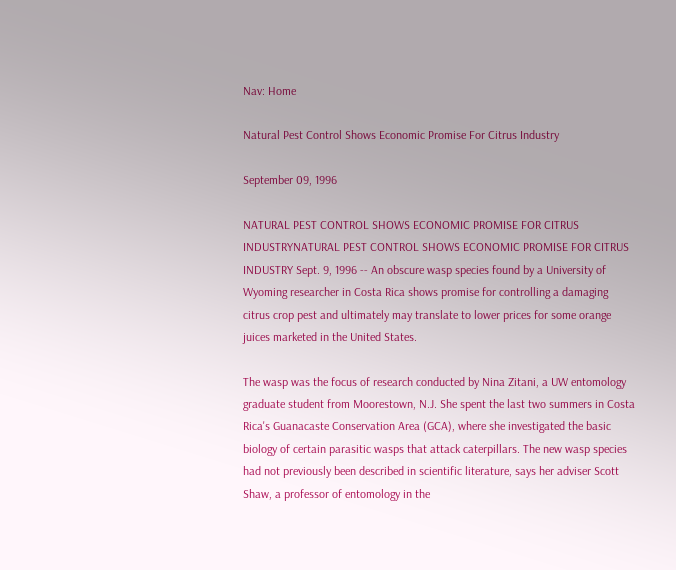Nav: Home

Natural Pest Control Shows Economic Promise For Citrus Industry

September 09, 1996

NATURAL PEST CONTROL SHOWS ECONOMIC PROMISE FOR CITRUS INDUSTRYNATURAL PEST CONTROL SHOWS ECONOMIC PROMISE FOR CITRUS INDUSTRY Sept. 9, 1996 -- An obscure wasp species found by a University of Wyoming researcher in Costa Rica shows promise for controlling a damaging citrus crop pest and ultimately may translate to lower prices for some orange juices marketed in the United States.

The wasp was the focus of research conducted by Nina Zitani, a UW entomology graduate student from Moorestown, N.J. She spent the last two summers in Costa Rica's Guanacaste Conservation Area (GCA), where she investigated the basic biology of certain parasitic wasps that attack caterpillars. The new wasp species had not previously been described in scientific literature, says her adviser Scott Shaw, a professor of entomology in the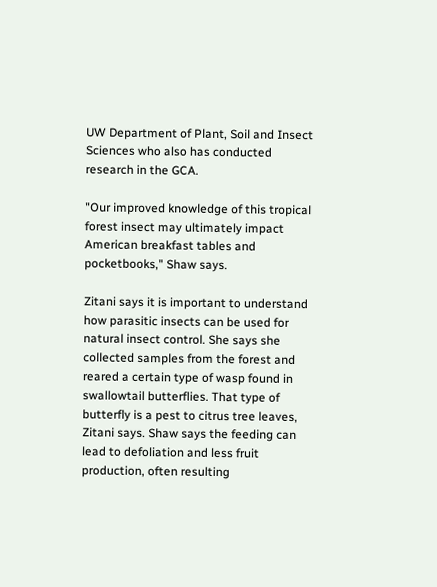UW Department of Plant, Soil and Insect Sciences who also has conducted research in the GCA.

"Our improved knowledge of this tropical forest insect may ultimately impact American breakfast tables and pocketbooks," Shaw says.

Zitani says it is important to understand how parasitic insects can be used for natural insect control. She says she collected samples from the forest and reared a certain type of wasp found in swallowtail butterflies. That type of butterfly is a pest to citrus tree leaves, Zitani says. Shaw says the feeding can lead to defoliation and less fruit production, often resulting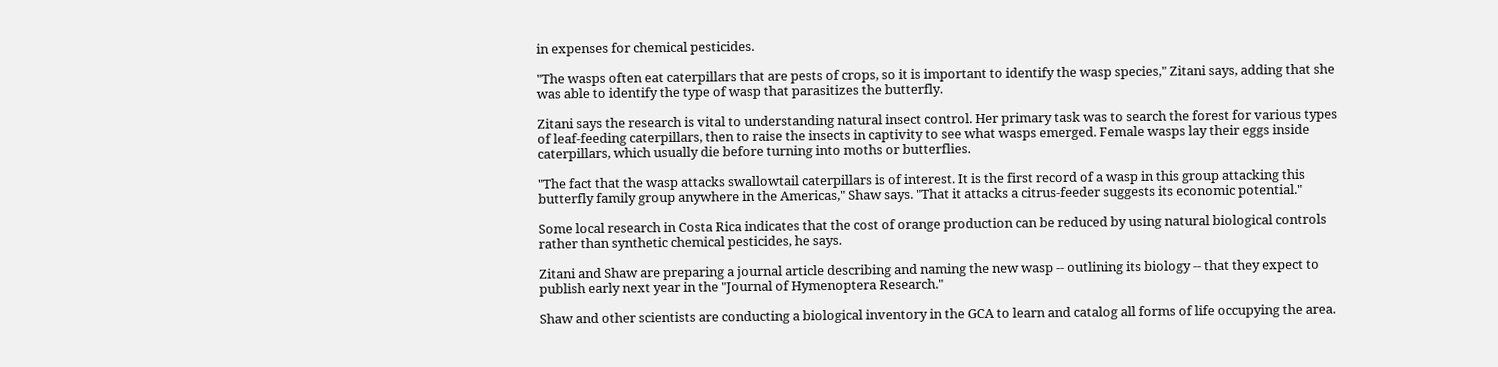in expenses for chemical pesticides.

"The wasps often eat caterpillars that are pests of crops, so it is important to identify the wasp species," Zitani says, adding that she was able to identify the type of wasp that parasitizes the butterfly.

Zitani says the research is vital to understanding natural insect control. Her primary task was to search the forest for various types of leaf-feeding caterpillars, then to raise the insects in captivity to see what wasps emerged. Female wasps lay their eggs inside caterpillars, which usually die before turning into moths or butterflies.

"The fact that the wasp attacks swallowtail caterpillars is of interest. It is the first record of a wasp in this group attacking this butterfly family group anywhere in the Americas," Shaw says. "That it attacks a citrus-feeder suggests its economic potential."

Some local research in Costa Rica indicates that the cost of orange production can be reduced by using natural biological controls rather than synthetic chemical pesticides, he says.

Zitani and Shaw are preparing a journal article describing and naming the new wasp -- outlining its biology -- that they expect to publish early next year in the "Journal of Hymenoptera Research."

Shaw and other scientists are conducting a biological inventory in the GCA to learn and catalog all forms of life occupying the area.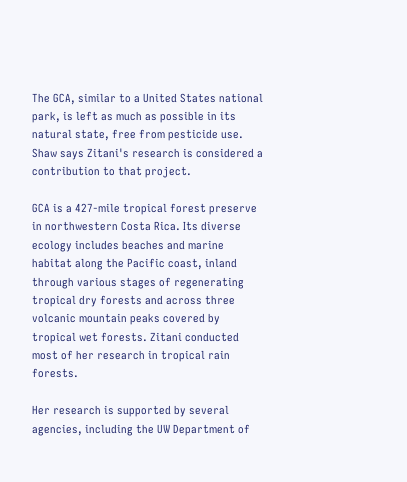The GCA, similar to a United States national park, is left as much as possible in its natural state, free from pesticide use. Shaw says Zitani's research is considered a contribution to that project.

GCA is a 427-mile tropical forest preserve in northwestern Costa Rica. Its diverse ecology includes beaches and marine habitat along the Pacific coast, inland through various stages of regenerating tropical dry forests and across three volcanic mountain peaks covered by tropical wet forests. Zitani conducted most of her research in tropical rain forests.

Her research is supported by several agencies, including the UW Department of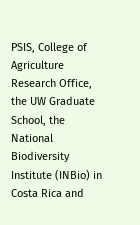PSIS, College of Agriculture Research Office, the UW Graduate School, the National Biodiversity Institute (INBio) in Costa Rica and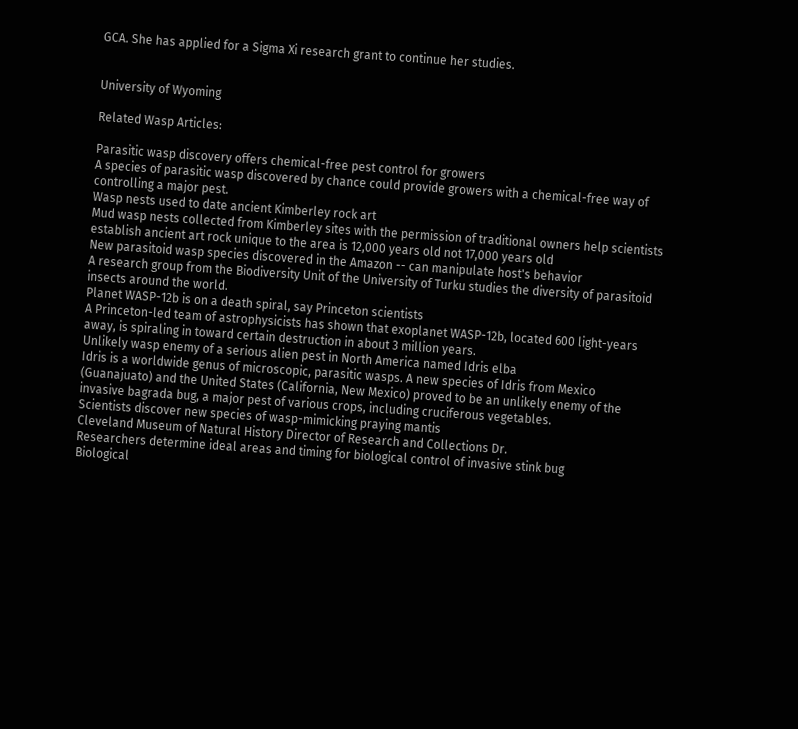GCA. She has applied for a Sigma Xi research grant to continue her studies.


University of Wyoming

Related Wasp Articles:

Parasitic wasp discovery offers chemical-free pest control for growers
A species of parasitic wasp discovered by chance could provide growers with a chemical-free way of controlling a major pest.
Wasp nests used to date ancient Kimberley rock art
Mud wasp nests collected from Kimberley sites with the permission of traditional owners help scientists establish ancient art rock unique to the area is 12,000 years old not 17,000 years old
New parasitoid wasp species discovered in the Amazon -- can manipulate host's behavior
A research group from the Biodiversity Unit of the University of Turku studies the diversity of parasitoid insects around the world.
Planet WASP-12b is on a death spiral, say Princeton scientists
A Princeton-led team of astrophysicists has shown that exoplanet WASP-12b, located 600 light-years away, is spiraling in toward certain destruction in about 3 million years.
Unlikely wasp enemy of a serious alien pest in North America named Idris elba
Idris is a worldwide genus of microscopic, parasitic wasps. A new species of Idris from Mexico (Guanajuato) and the United States (California, New Mexico) proved to be an unlikely enemy of the invasive bagrada bug, a major pest of various crops, including cruciferous vegetables.
Scientists discover new species of wasp-mimicking praying mantis
Cleveland Museum of Natural History Director of Research and Collections Dr.
Researchers determine ideal areas and timing for biological control of invasive stink bug
Biological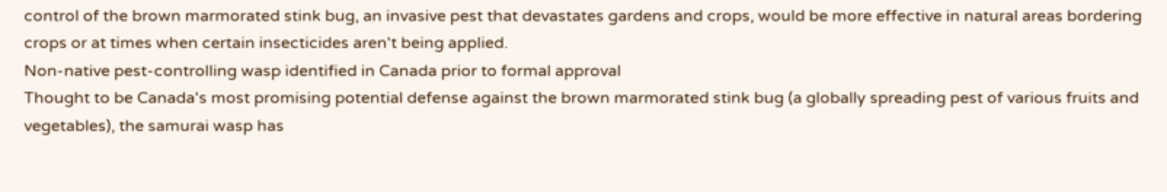control of the brown marmorated stink bug, an invasive pest that devastates gardens and crops, would be more effective in natural areas bordering crops or at times when certain insecticides aren't being applied.
Non-native pest-controlling wasp identified in Canada prior to formal approval
Thought to be Canada's most promising potential defense against the brown marmorated stink bug (a globally spreading pest of various fruits and vegetables), the samurai wasp has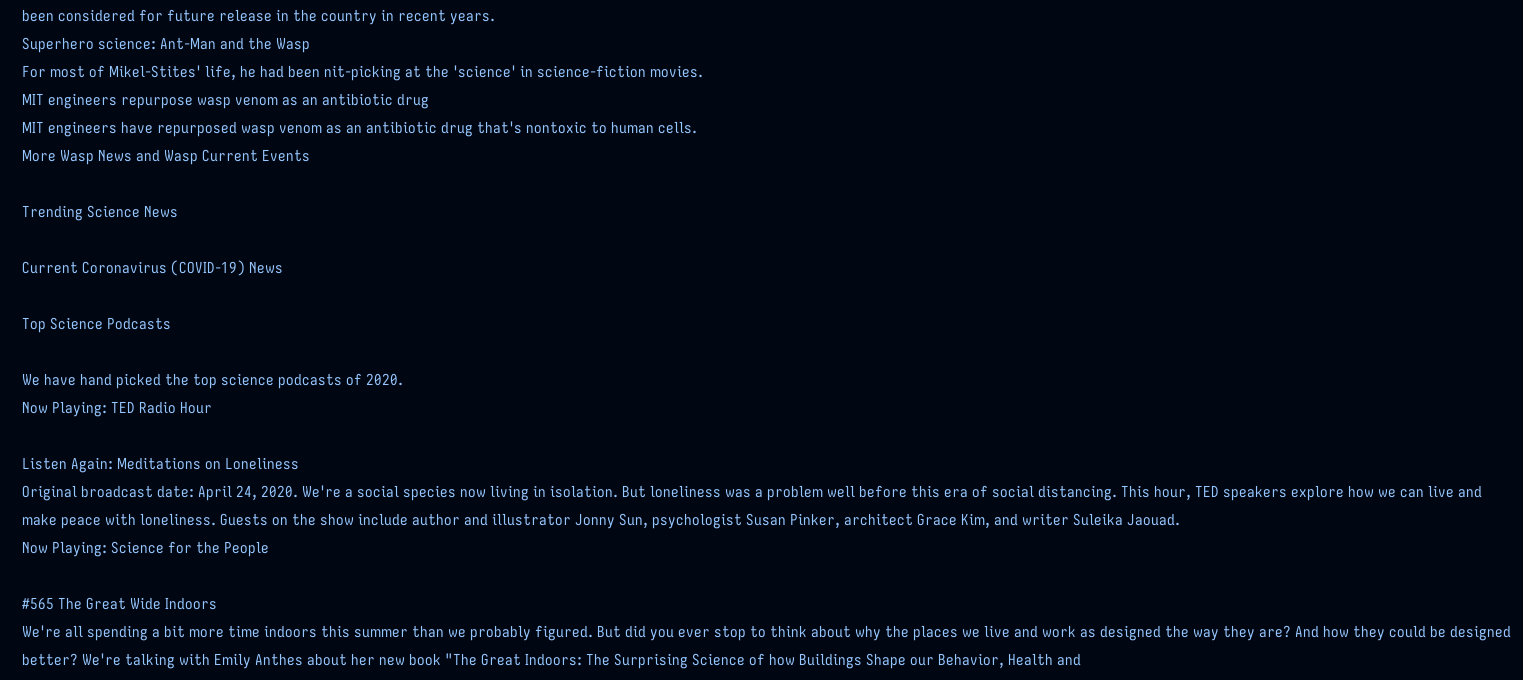been considered for future release in the country in recent years.
Superhero science: Ant-Man and the Wasp
For most of Mikel-Stites' life, he had been nit-picking at the 'science' in science-fiction movies.
MIT engineers repurpose wasp venom as an antibiotic drug
MIT engineers have repurposed wasp venom as an antibiotic drug that's nontoxic to human cells.
More Wasp News and Wasp Current Events

Trending Science News

Current Coronavirus (COVID-19) News

Top Science Podcasts

We have hand picked the top science podcasts of 2020.
Now Playing: TED Radio Hour

Listen Again: Meditations on Loneliness
Original broadcast date: April 24, 2020. We're a social species now living in isolation. But loneliness was a problem well before this era of social distancing. This hour, TED speakers explore how we can live and make peace with loneliness. Guests on the show include author and illustrator Jonny Sun, psychologist Susan Pinker, architect Grace Kim, and writer Suleika Jaouad.
Now Playing: Science for the People

#565 The Great Wide Indoors
We're all spending a bit more time indoors this summer than we probably figured. But did you ever stop to think about why the places we live and work as designed the way they are? And how they could be designed better? We're talking with Emily Anthes about her new book "The Great Indoors: The Surprising Science of how Buildings Shape our Behavior, Health and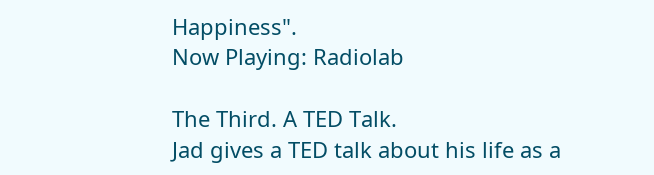Happiness".
Now Playing: Radiolab

The Third. A TED Talk.
Jad gives a TED talk about his life as a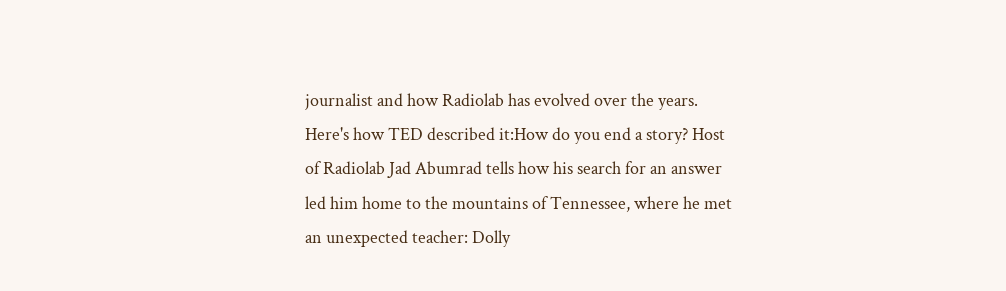journalist and how Radiolab has evolved over the years. Here's how TED described it:How do you end a story? Host of Radiolab Jad Abumrad tells how his search for an answer led him home to the mountains of Tennessee, where he met an unexpected teacher: Dolly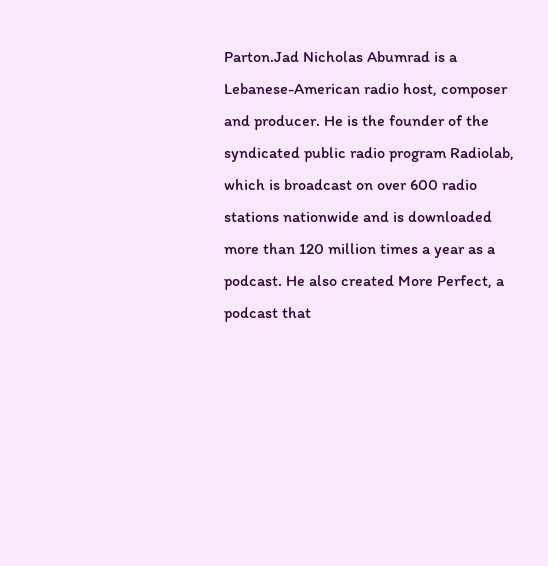Parton.Jad Nicholas Abumrad is a Lebanese-American radio host, composer and producer. He is the founder of the syndicated public radio program Radiolab, which is broadcast on over 600 radio stations nationwide and is downloaded more than 120 million times a year as a podcast. He also created More Perfect, a podcast that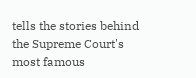tells the stories behind the Supreme Court's most famous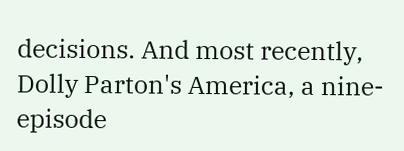decisions. And most recently, Dolly Parton's America, a nine-episode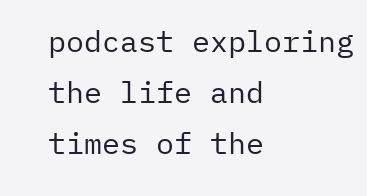podcast exploring the life and times of the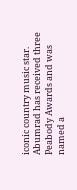iconic country music star. Abumrad has received three Peabody Awards and was named a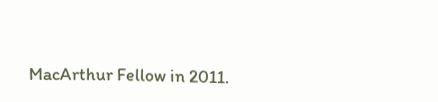MacArthur Fellow in 2011.